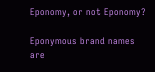Eponomy, or not Eponomy?

Eponymous brand names are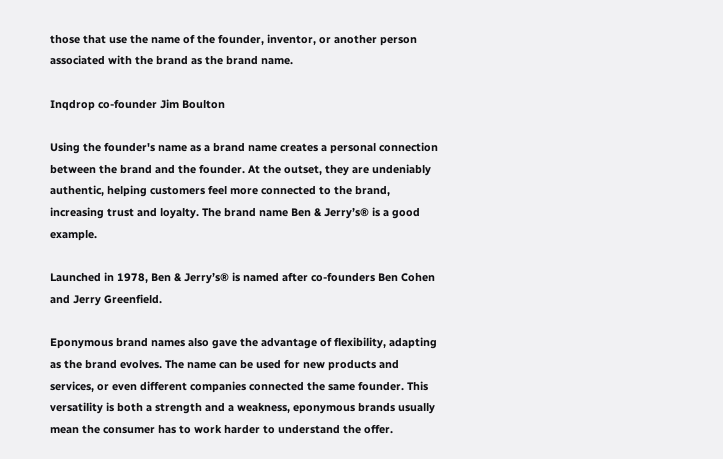those that use the name of the founder, inventor, or another person associated with the brand as the brand name.

Inqdrop co-founder Jim Boulton

Using the founder's name as a brand name creates a personal connection between the brand and the founder. At the outset, they are undeniably authentic, helping customers feel more connected to the brand, increasing trust and loyalty. The brand name Ben & Jerry’s® is a good example.

Launched in 1978, Ben & Jerry’s® is named after co-founders Ben Cohen and Jerry Greenfield.

Eponymous brand names also gave the advantage of flexibility, adapting as the brand evolves. The name can be used for new products and services, or even different companies connected the same founder. This versatility is both a strength and a weakness, eponymous brands usually mean the consumer has to work harder to understand the offer.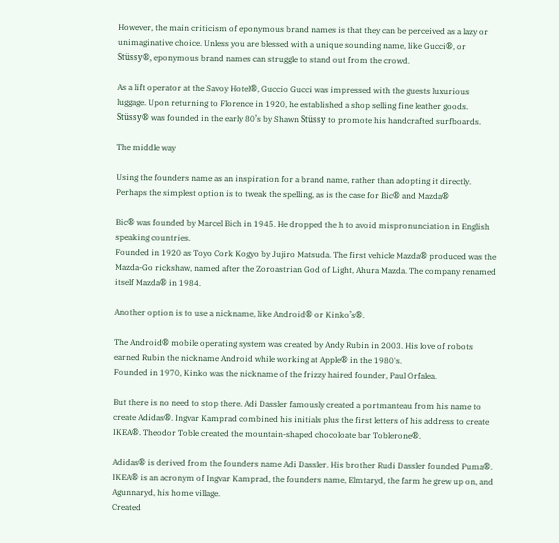However, the main criticism of eponymous brand names is that they can be perceived as a lazy or unimaginative choice. Unless you are blessed with a unique sounding name, like Gucci®, or Stüssy®, eponymous brand names can struggle to stand out from the crowd.

As a lift operator at the Savoy Hotel®, Guccio Gucci was impressed with the guests luxurious luggage. Upon returning to Florence in 1920, he established a shop selling fine leather goods.
Stüssy® was founded in the early 80’s by Shawn Stüssy to promote his handcrafted surfboards.

The middle way

Using the founders name as an inspiration for a brand name, rather than adopting it directly. Perhaps the simplest option is to tweak the spelling, as is the case for Bic® and Mazda®

Bic® was founded by Marcel Bich in 1945. He dropped the h to avoid mispronunciation in English speaking countries.
Founded in 1920 as Toyo Cork Kogyo by Jujiro Matsuda. The first vehicle Mazda® produced was the Mazda-Go rickshaw, named after the Zoroastrian God of Light, Ahura Mazda. The company renamed itself Mazda® in 1984.

Another option is to use a nickname, like Android® or Kinko’s®.

The Android® mobile operating system was created by Andy Rubin in 2003. His love of robots earned Rubin the nickname Android while working at Apple® in the 1980's.
Founded in 1970, Kinko was the nickname of the frizzy haired founder, Paul Orfalea.

But there is no need to stop there. Adi Dassler famously created a portmanteau from his name to create Adidas®. Ingvar Kamprad combined his initials plus the first letters of his address to create IKEA®. Theodor Toble created the mountain-shaped chocoloate bar Toblerone®.

Adidas® is derived from the founders name Adi Dassler. His brother Rudi Dassler founded Puma®.
IKEA® is an acronym of Ingvar Kamprad, the founders name, Elmtaryd, the farm he grew up on, and Agunnaryd, his home village.
Created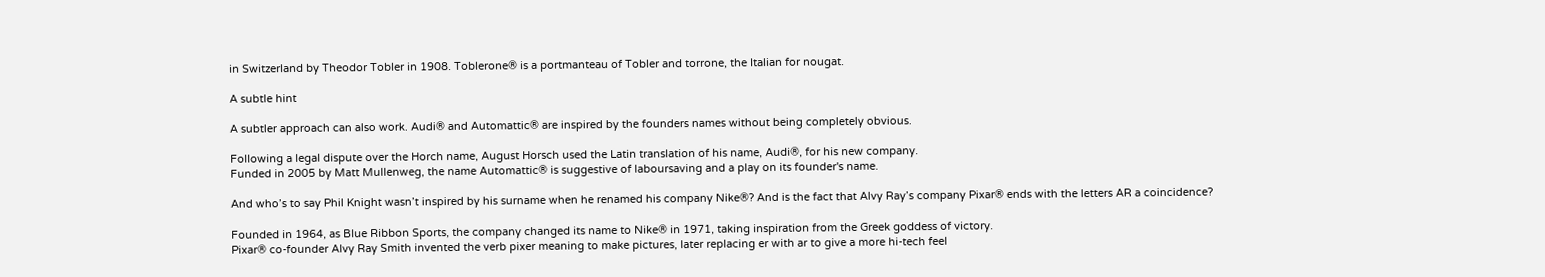in Switzerland by Theodor Tobler in 1908. Toblerone® is a portmanteau of Tobler and torrone, the Italian for nougat.

A subtle hint

A subtler approach can also work. Audi® and Automattic® are inspired by the founders names without being completely obvious.

Following a legal dispute over the Horch name, August Horsch used the Latin translation of his name, Audi®, for his new company.
Funded in 2005 by Matt Mullenweg, the name Automattic® is suggestive of laboursaving and a play on its founder's name.

And who’s to say Phil Knight wasn’t inspired by his surname when he renamed his company Nike®? And is the fact that Alvy Ray’s company Pixar® ends with the letters AR a coincidence?

Founded in 1964, as Blue Ribbon Sports, the company changed its name to Nike® in 1971, taking inspiration from the Greek goddess of victory.
Pixar® co-founder Alvy Ray Smith invented the verb pixer meaning to make pictures, later replacing er with ar to give a more hi-tech feel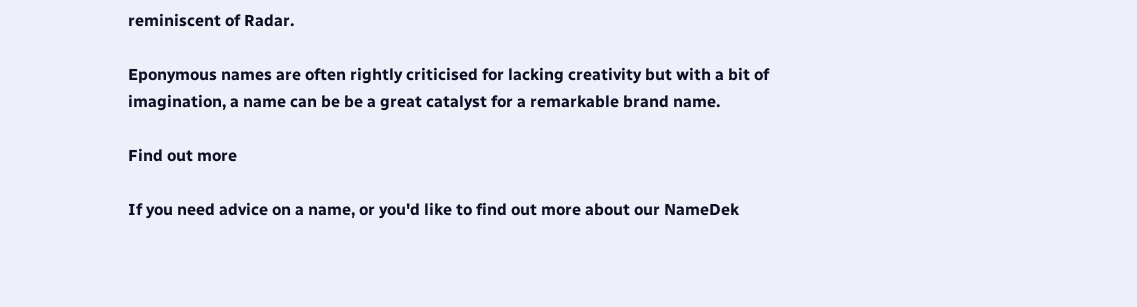reminiscent of Radar.

Eponymous names are often rightly criticised for lacking creativity but with a bit of imagination, a name can be be a great catalyst for a remarkable brand name.

Find out more

If you need advice on a name, or you'd like to find out more about our NameDek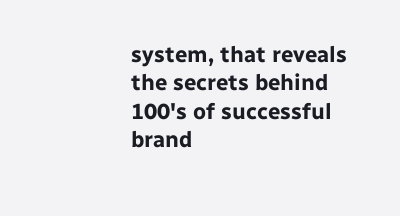system, that reveals the secrets behind 100's of successful brand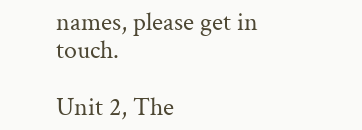names, please get in touch.

Unit 2, The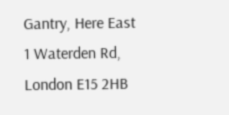Gantry, Here East
1 Waterden Rd, London E15 2HB